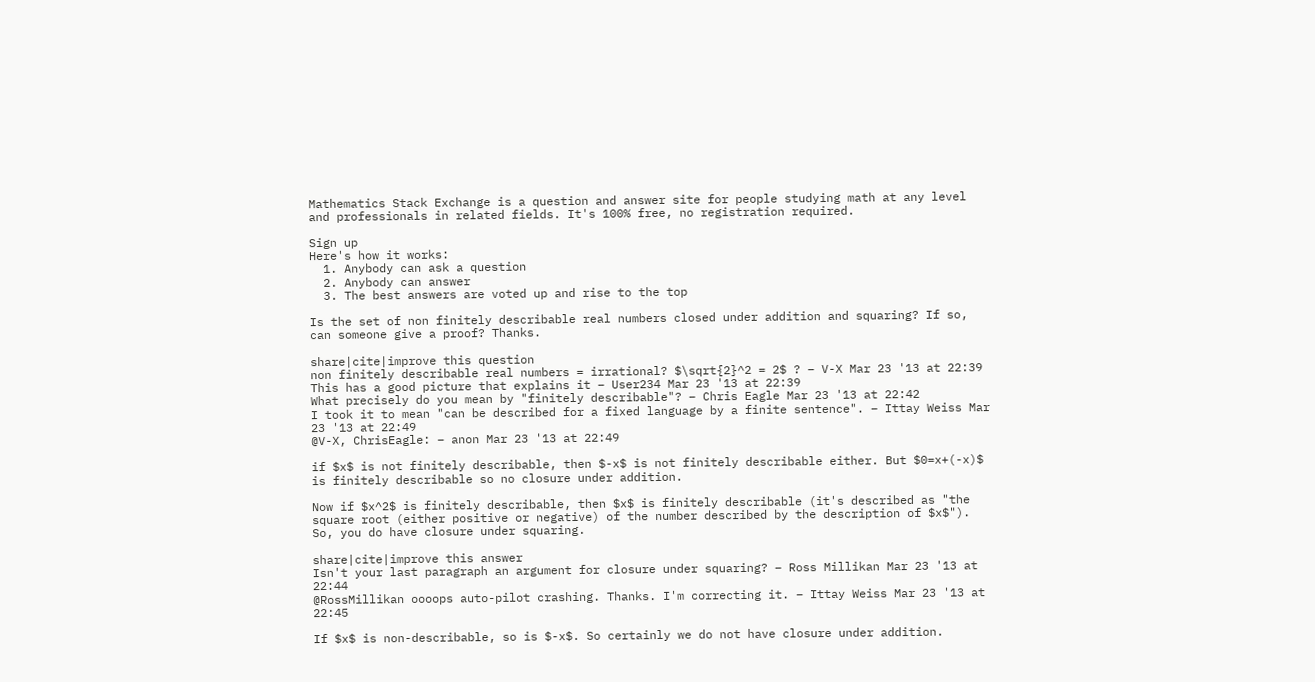Mathematics Stack Exchange is a question and answer site for people studying math at any level and professionals in related fields. It's 100% free, no registration required.

Sign up
Here's how it works:
  1. Anybody can ask a question
  2. Anybody can answer
  3. The best answers are voted up and rise to the top

Is the set of non finitely describable real numbers closed under addition and squaring? If so, can someone give a proof? Thanks.

share|cite|improve this question
non finitely describable real numbers = irrational? $\sqrt{2}^2 = 2$ ? – V-X Mar 23 '13 at 22:39
This has a good picture that explains it – User234 Mar 23 '13 at 22:39
What precisely do you mean by "finitely describable"? – Chris Eagle Mar 23 '13 at 22:42
I took it to mean "can be described for a fixed language by a finite sentence". – Ittay Weiss Mar 23 '13 at 22:49
@V-X, ChrisEagle: – anon Mar 23 '13 at 22:49

if $x$ is not finitely describable, then $-x$ is not finitely describable either. But $0=x+(-x)$ is finitely describable so no closure under addition.

Now if $x^2$ is finitely describable, then $x$ is finitely describable (it's described as "the square root (either positive or negative) of the number described by the description of $x$"). So, you do have closure under squaring.

share|cite|improve this answer
Isn't your last paragraph an argument for closure under squaring? – Ross Millikan Mar 23 '13 at 22:44
@RossMillikan oooops auto-pilot crashing. Thanks. I'm correcting it. – Ittay Weiss Mar 23 '13 at 22:45

If $x$ is non-describable, so is $-x$. So certainly we do not have closure under addition.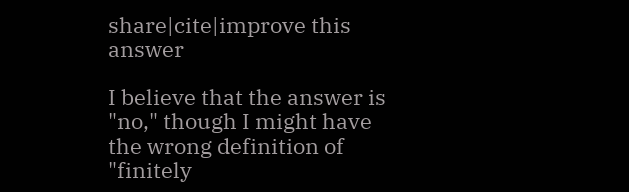share|cite|improve this answer

I believe that the answer is "no," though I might have the wrong definition of "finitely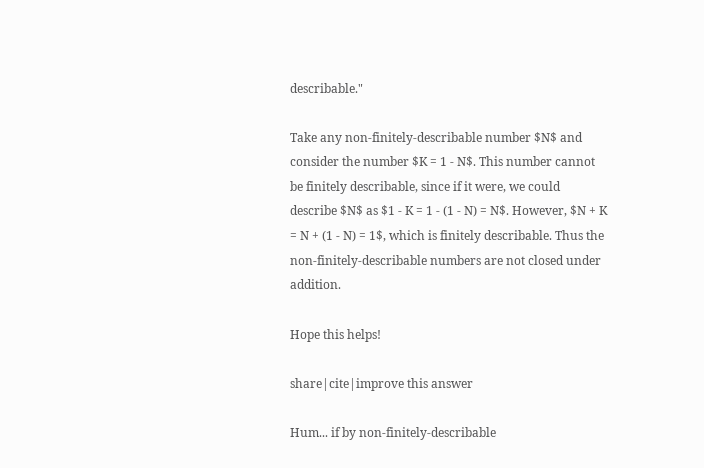describable."

Take any non-finitely-describable number $N$ and consider the number $K = 1 - N$. This number cannot be finitely describable, since if it were, we could describe $N$ as $1 - K = 1 - (1 - N) = N$. However, $N + K = N + (1 - N) = 1$, which is finitely describable. Thus the non-finitely-describable numbers are not closed under addition.

Hope this helps!

share|cite|improve this answer

Hum... if by non-finitely-describable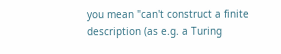you mean "can't construct a finite description (as e.g. a Turing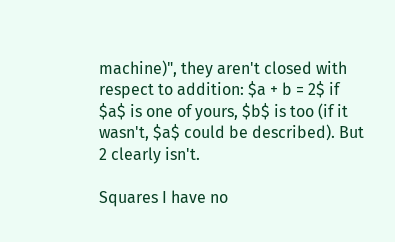machine)", they aren't closed with respect to addition: $a + b = 2$ if $a$ is one of yours, $b$ is too (if it wasn't, $a$ could be described). But 2 clearly isn't.

Squares I have no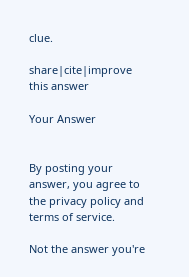clue.

share|cite|improve this answer

Your Answer


By posting your answer, you agree to the privacy policy and terms of service.

Not the answer you're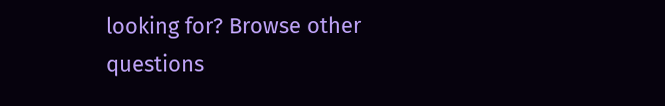looking for? Browse other questions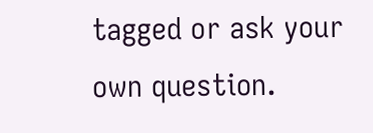tagged or ask your own question.